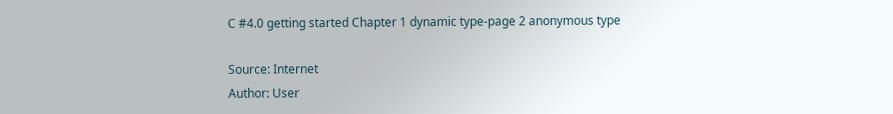C #4.0 getting started Chapter 1 dynamic type-page 2 anonymous type

Source: Internet
Author: User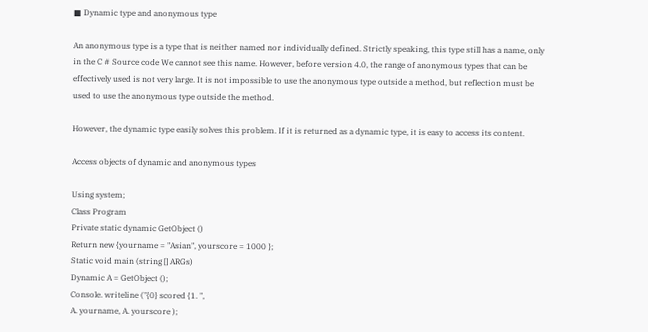■ Dynamic type and anonymous type

An anonymous type is a type that is neither named nor individually defined. Strictly speaking, this type still has a name, only in the C # Source code We cannot see this name. However, before version 4.0, the range of anonymous types that can be effectively used is not very large. It is not impossible to use the anonymous type outside a method, but reflection must be used to use the anonymous type outside the method.

However, the dynamic type easily solves this problem. If it is returned as a dynamic type, it is easy to access its content.

Access objects of dynamic and anonymous types

Using system;
Class Program
Private static dynamic GetObject ()
Return new {yourname = "Asian", yourscore = 1000 };
Static void main (string [] ARGs)
Dynamic A = GetObject ();
Console. writeline ("{0} scored {1. ",
A. yourname, A. yourscore );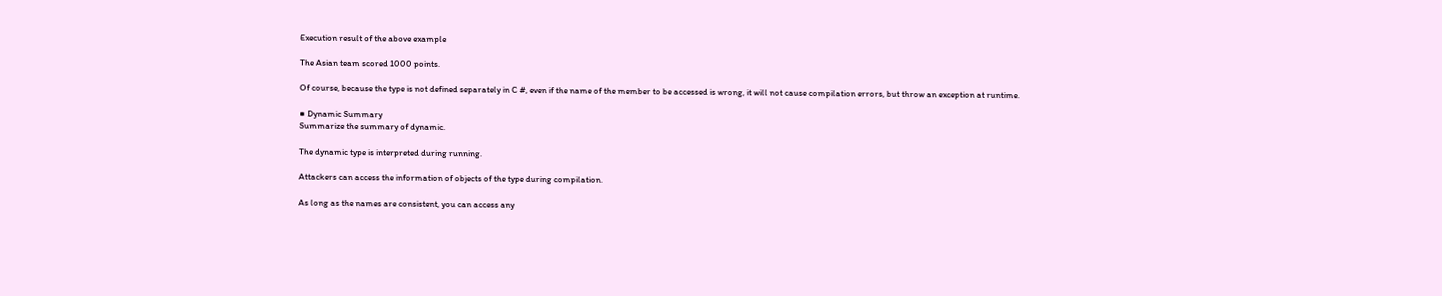Execution result of the above example

The Asian team scored 1000 points.

Of course, because the type is not defined separately in C #, even if the name of the member to be accessed is wrong, it will not cause compilation errors, but throw an exception at runtime.

■ Dynamic Summary
Summarize the summary of dynamic.

The dynamic type is interpreted during running.

Attackers can access the information of objects of the type during compilation.

As long as the names are consistent, you can access any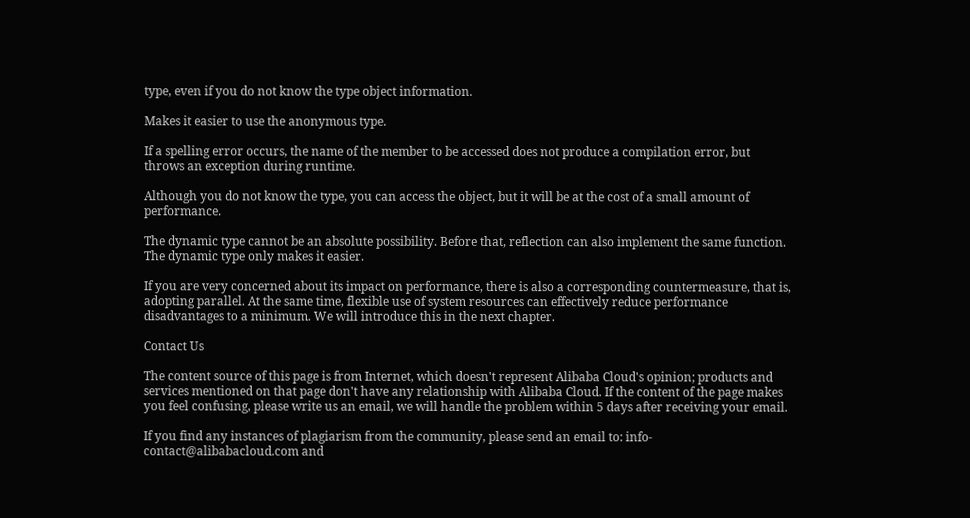type, even if you do not know the type object information.

Makes it easier to use the anonymous type.

If a spelling error occurs, the name of the member to be accessed does not produce a compilation error, but throws an exception during runtime.

Although you do not know the type, you can access the object, but it will be at the cost of a small amount of performance.

The dynamic type cannot be an absolute possibility. Before that, reflection can also implement the same function. The dynamic type only makes it easier.

If you are very concerned about its impact on performance, there is also a corresponding countermeasure, that is, adopting parallel. At the same time, flexible use of system resources can effectively reduce performance disadvantages to a minimum. We will introduce this in the next chapter.

Contact Us

The content source of this page is from Internet, which doesn't represent Alibaba Cloud's opinion; products and services mentioned on that page don't have any relationship with Alibaba Cloud. If the content of the page makes you feel confusing, please write us an email, we will handle the problem within 5 days after receiving your email.

If you find any instances of plagiarism from the community, please send an email to: info-contact@alibabacloud.com and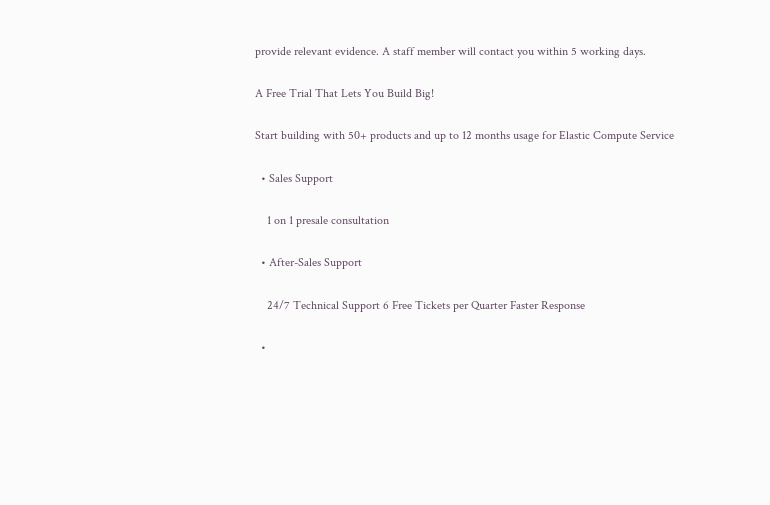provide relevant evidence. A staff member will contact you within 5 working days.

A Free Trial That Lets You Build Big!

Start building with 50+ products and up to 12 months usage for Elastic Compute Service

  • Sales Support

    1 on 1 presale consultation

  • After-Sales Support

    24/7 Technical Support 6 Free Tickets per Quarter Faster Response

  •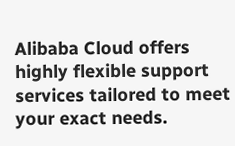Alibaba Cloud offers highly flexible support services tailored to meet your exact needs.